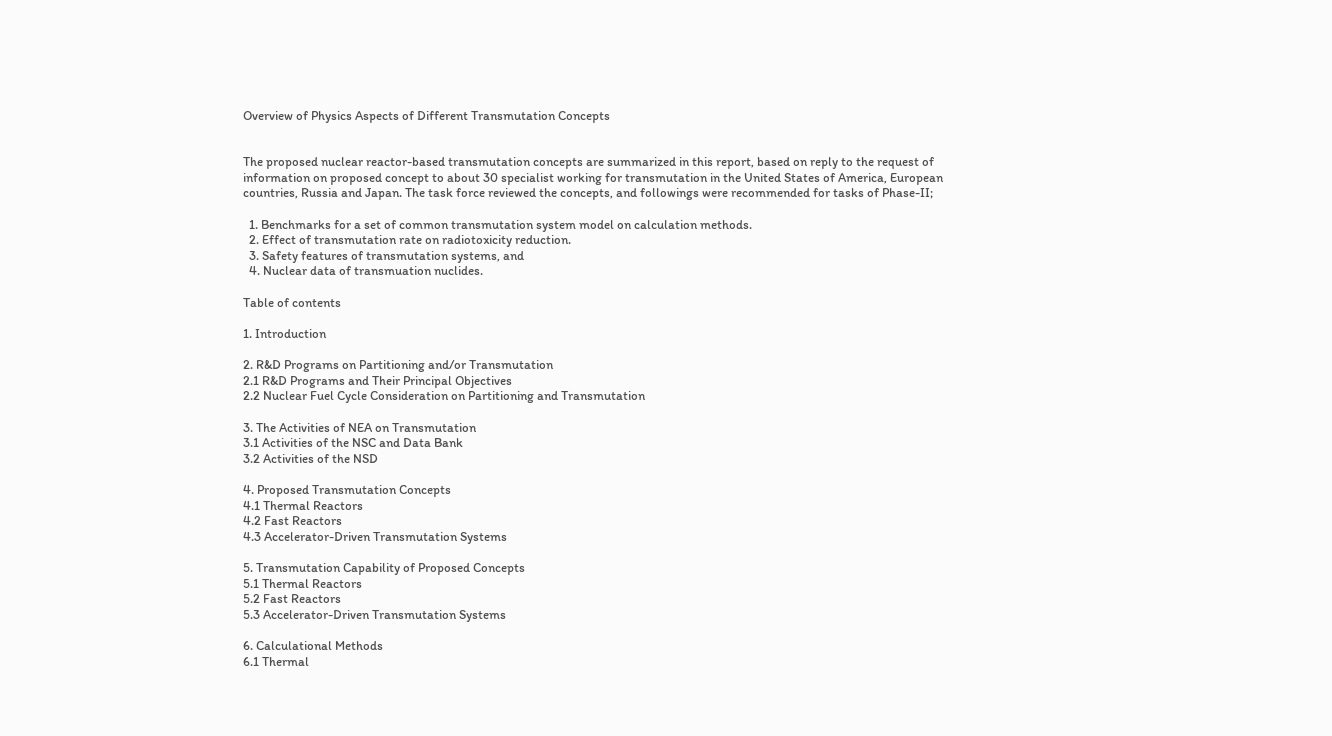Overview of Physics Aspects of Different Transmutation Concepts


The proposed nuclear reactor-based transmutation concepts are summarized in this report, based on reply to the request of information on proposed concept to about 30 specialist working for transmutation in the United States of America, European countries, Russia and Japan. The task force reviewed the concepts, and followings were recommended for tasks of Phase-II;

  1. Benchmarks for a set of common transmutation system model on calculation methods.
  2. Effect of transmutation rate on radiotoxicity reduction.
  3. Safety features of transmutation systems, and
  4. Nuclear data of transmuation nuclides.

Table of contents

1. Introduction

2. R&D Programs on Partitioning and/or Transmutation
2.1 R&D Programs and Their Principal Objectives
2.2 Nuclear Fuel Cycle Consideration on Partitioning and Transmutation

3. The Activities of NEA on Transmutation
3.1 Activities of the NSC and Data Bank
3.2 Activities of the NSD

4. Proposed Transmutation Concepts
4.1 Thermal Reactors
4.2 Fast Reactors
4.3 Accelerator-Driven Transmutation Systems

5. Transmutation Capability of Proposed Concepts
5.1 Thermal Reactors
5.2 Fast Reactors
5.3 Accelerator-Driven Transmutation Systems

6. Calculational Methods
6.1 Thermal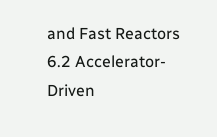and Fast Reactors
6.2 Accelerator-Driven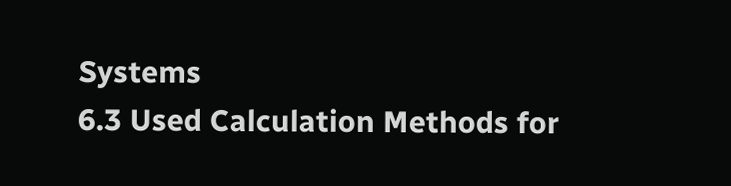Systems
6.3 Used Calculation Methods for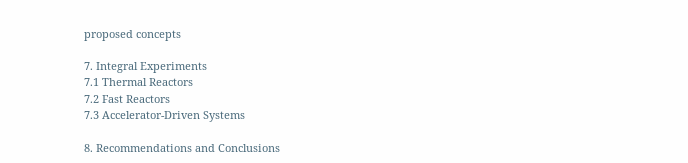proposed concepts

7. Integral Experiments
7.1 Thermal Reactors
7.2 Fast Reactors
7.3 Accelerator-Driven Systems

8. Recommendations and Conclusions